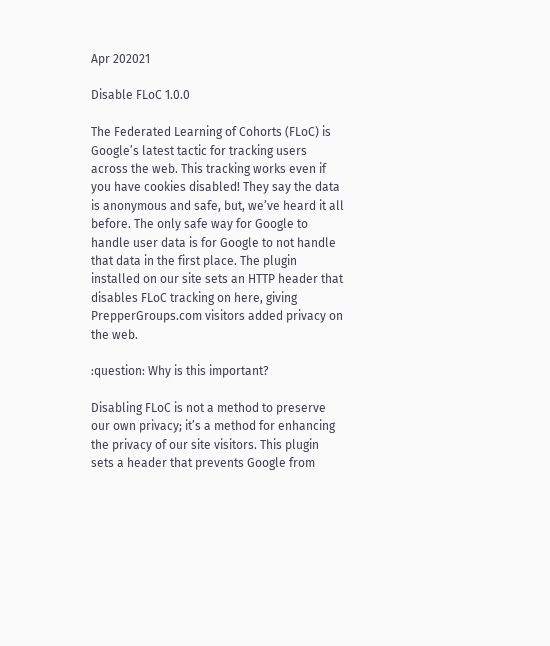Apr 202021

Disable FLoC 1.0.0

The Federated Learning of Cohorts (FLoC) is Google’s latest tactic for tracking users across the web. This tracking works even if you have cookies disabled! They say the data is anonymous and safe, but, we’ve heard it all before. The only safe way for Google to handle user data is for Google to not handle that data in the first place. The plugin installed on our site sets an HTTP header that disables FLoC tracking on here, giving PrepperGroups.com visitors added privacy on the web.

:question: Why is this important?

Disabling FLoC is not a method to preserve our own privacy; it’s a method for enhancing the privacy of our site visitors. This plugin sets a header that prevents Google from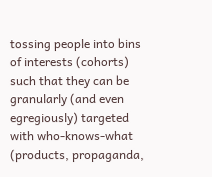tossing people into bins of interests (cohorts) such that they can be granularly (and even egregiously) targeted with who-knows-what (products, propaganda,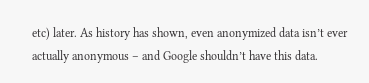etc) later. As history has shown, even anonymized data isn’t ever actually anonymous – and Google shouldn’t have this data.